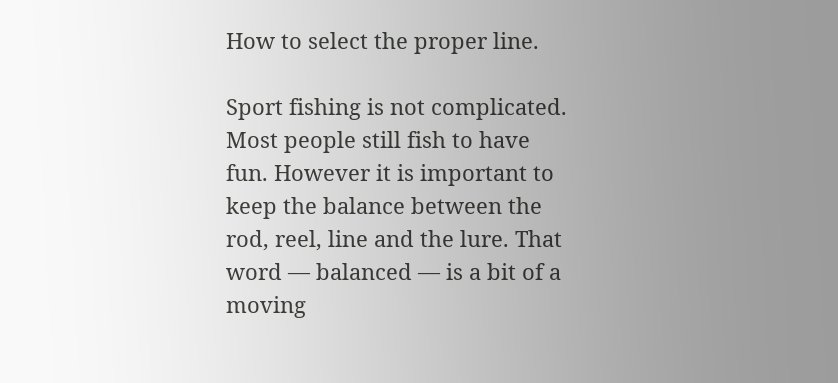How to select the proper line.

Sport fishing is not complicated. Most people still fish to have fun. However it is important to keep the balance between the rod, reel, line and the lure. That word — balanced — is a bit of a moving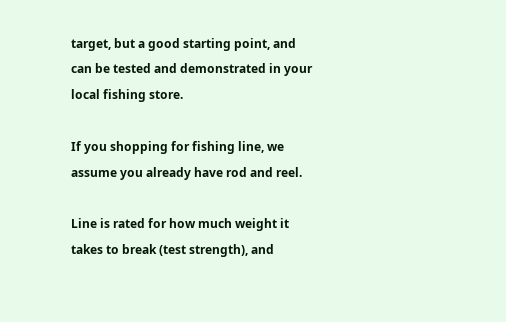target, but a good starting point, and can be tested and demonstrated in your local fishing store.

If you shopping for fishing line, we assume you already have rod and reel.

Line is rated for how much weight it takes to break (test strength), and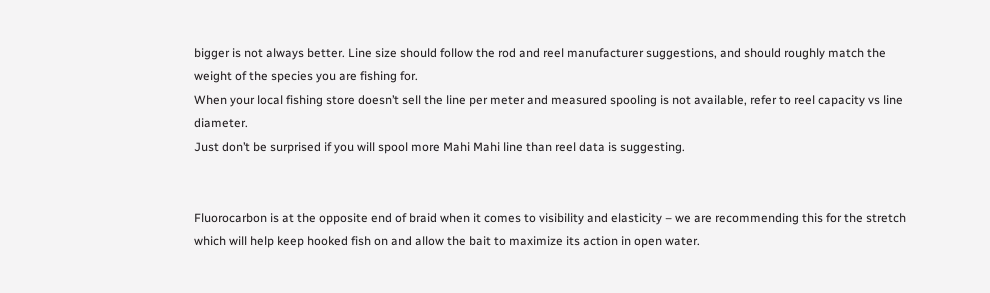bigger is not always better. Line size should follow the rod and reel manufacturer suggestions, and should roughly match the weight of the species you are fishing for.
When your local fishing store doesn’t sell the line per meter and measured spooling is not available, refer to reel capacity vs line diameter.
Just don’t be surprised if you will spool more Mahi Mahi line than reel data is suggesting.


Fluorocarbon is at the opposite end of braid when it comes to visibility and elasticity – we are recommending this for the stretch which will help keep hooked fish on and allow the bait to maximize its action in open water.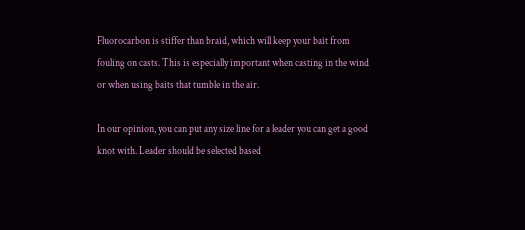Fluorocarbon is stiffer than braid, which will keep your bait from fouling on casts. This is especially important when casting in the wind or when using baits that tumble in the air.

In our opinion, you can put any size line for a leader you can get a good knot with. Leader should be selected based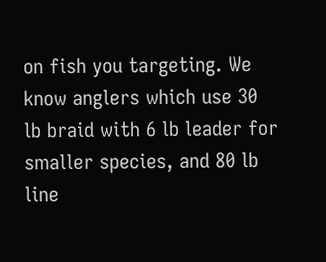on fish you targeting. We know anglers which use 30 lb braid with 6 lb leader for smaller species, and 80 lb line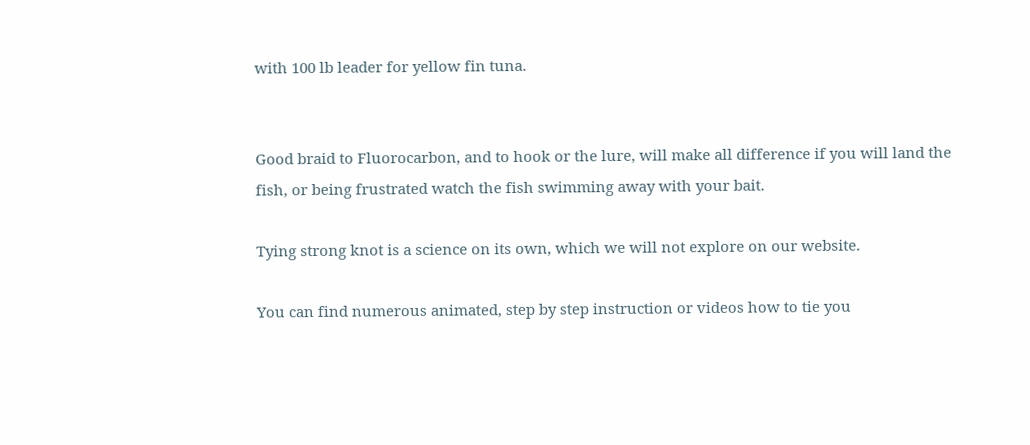with 100 lb leader for yellow fin tuna.


Good braid to Fluorocarbon, and to hook or the lure, will make all difference if you will land the fish, or being frustrated watch the fish swimming away with your bait.

Tying strong knot is a science on its own, which we will not explore on our website.

You can find numerous animated, step by step instruction or videos how to tie you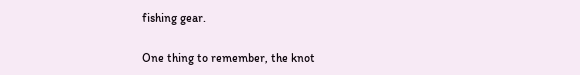fishing gear.

One thing to remember, the knot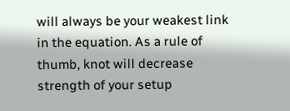will always be your weakest link in the equation. As a rule of thumb, knot will decrease strength of your setup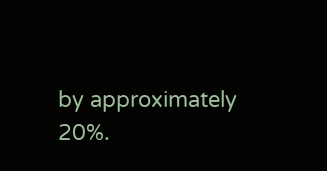by approximately 20%.